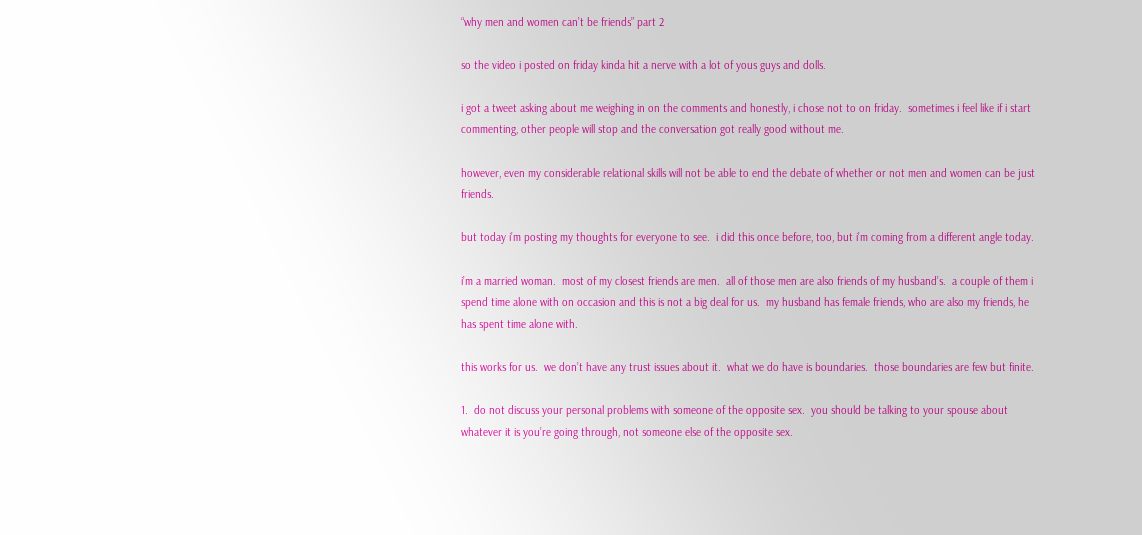“why men and women can’t be friends” part 2

so the video i posted on friday kinda hit a nerve with a lot of yous guys and dolls.

i got a tweet asking about me weighing in on the comments and honestly, i chose not to on friday.  sometimes i feel like if i start commenting, other people will stop and the conversation got really good without me.

however, even my considerable relational skills will not be able to end the debate of whether or not men and women can be just friends.

but today i’m posting my thoughts for everyone to see.  i did this once before, too, but i’m coming from a different angle today.

i’m a married woman.  most of my closest friends are men.  all of those men are also friends of my husband’s.  a couple of them i spend time alone with on occasion and this is not a big deal for us.  my husband has female friends, who are also my friends, he has spent time alone with.

this works for us.  we don’t have any trust issues about it.  what we do have is boundaries.  those boundaries are few but finite.

1.  do not discuss your personal problems with someone of the opposite sex.  you should be talking to your spouse about whatever it is you’re going through, not someone else of the opposite sex.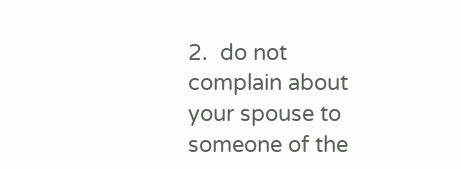2.  do not complain about your spouse to someone of the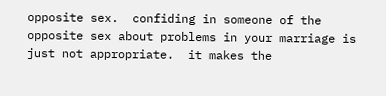opposite sex.  confiding in someone of the opposite sex about problems in your marriage is just not appropriate.  it makes the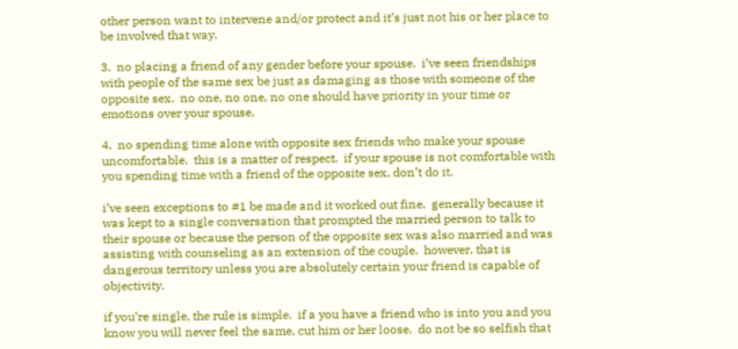other person want to intervene and/or protect and it’s just not his or her place to be involved that way.

3.  no placing a friend of any gender before your spouse.  i’ve seen friendships with people of the same sex be just as damaging as those with someone of the opposite sex.  no one, no one, no one should have priority in your time or emotions over your spouse.

4.  no spending time alone with opposite sex friends who make your spouse uncomfortable.  this is a matter of respect.  if your spouse is not comfortable with you spending time with a friend of the opposite sex, don’t do it.

i’ve seen exceptions to #1 be made and it worked out fine.  generally because it was kept to a single conversation that prompted the married person to talk to their spouse or because the person of the opposite sex was also married and was assisting with counseling as an extension of the couple.  however, that is dangerous territory unless you are absolutely certain your friend is capable of objectivity.

if you’re single, the rule is simple.  if a you have a friend who is into you and you know you will never feel the same, cut him or her loose.  do not be so selfish that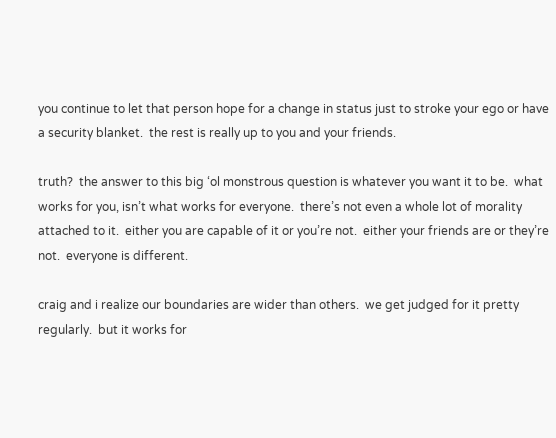you continue to let that person hope for a change in status just to stroke your ego or have a security blanket.  the rest is really up to you and your friends.

truth?  the answer to this big ‘ol monstrous question is whatever you want it to be.  what works for you, isn’t what works for everyone.  there’s not even a whole lot of morality attached to it.  either you are capable of it or you’re not.  either your friends are or they’re not.  everyone is different.

craig and i realize our boundaries are wider than others.  we get judged for it pretty regularly.  but it works for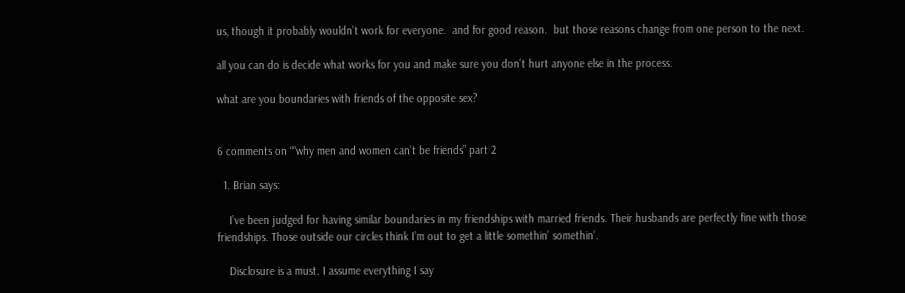us, though it probably wouldn’t work for everyone.  and for good reason.  but those reasons change from one person to the next.

all you can do is decide what works for you and make sure you don’t hurt anyone else in the process.

what are you boundaries with friends of the opposite sex?


6 comments on ““why men and women can’t be friends” part 2

  1. Brian says:

    I’ve been judged for having similar boundaries in my friendships with married friends. Their husbands are perfectly fine with those friendships. Those outside our circles think I’m out to get a little somethin’ somethin’.

    Disclosure is a must. I assume everything I say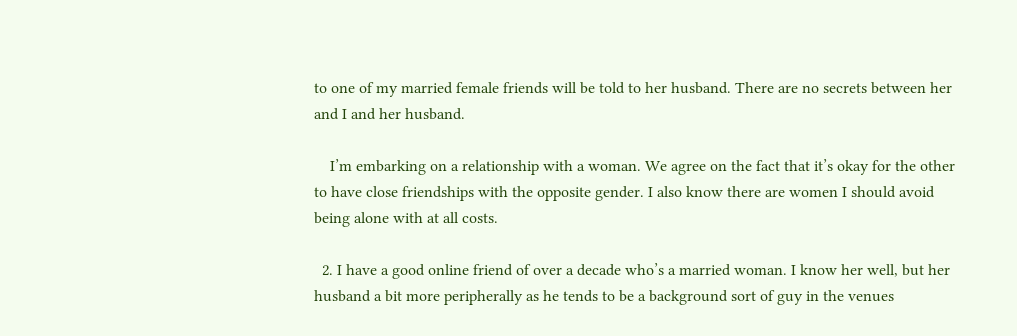to one of my married female friends will be told to her husband. There are no secrets between her and I and her husband.

    I’m embarking on a relationship with a woman. We agree on the fact that it’s okay for the other to have close friendships with the opposite gender. I also know there are women I should avoid being alone with at all costs.

  2. I have a good online friend of over a decade who’s a married woman. I know her well, but her husband a bit more peripherally as he tends to be a background sort of guy in the venues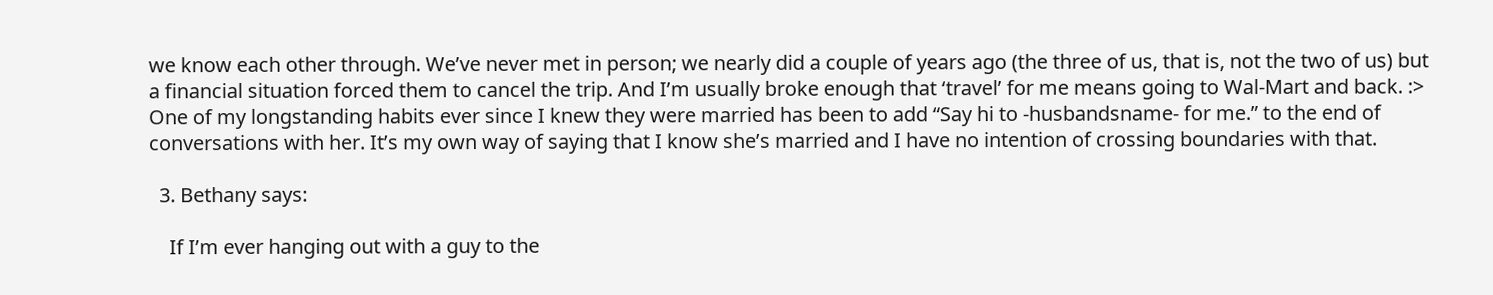we know each other through. We’ve never met in person; we nearly did a couple of years ago (the three of us, that is, not the two of us) but a financial situation forced them to cancel the trip. And I’m usually broke enough that ‘travel’ for me means going to Wal-Mart and back. :> One of my longstanding habits ever since I knew they were married has been to add “Say hi to -husbandsname- for me.” to the end of conversations with her. It’s my own way of saying that I know she’s married and I have no intention of crossing boundaries with that.

  3. Bethany says:

    If I’m ever hanging out with a guy to the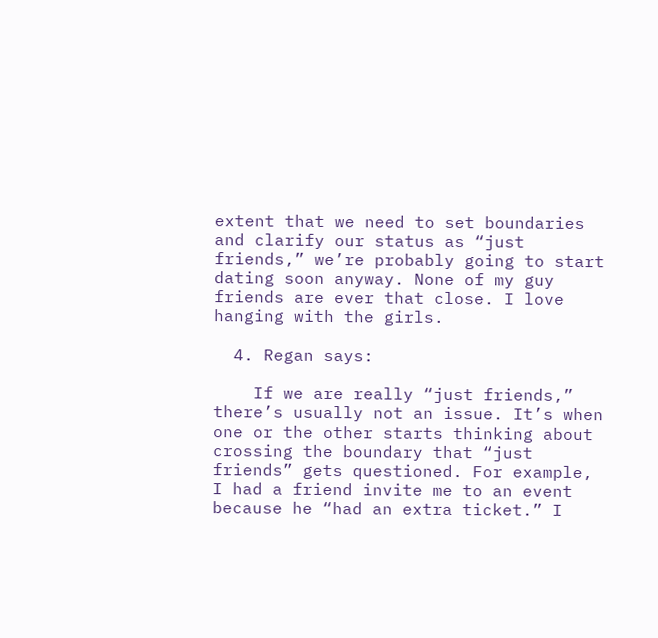extent that we need to set boundaries and clarify our status as “just friends,” we’re probably going to start dating soon anyway. None of my guy friends are ever that close. I love hanging with the girls.

  4. Regan says:

    If we are really “just friends,” there’s usually not an issue. It’s when one or the other starts thinking about crossing the boundary that “just friends” gets questioned. For example, I had a friend invite me to an event because he “had an extra ticket.” I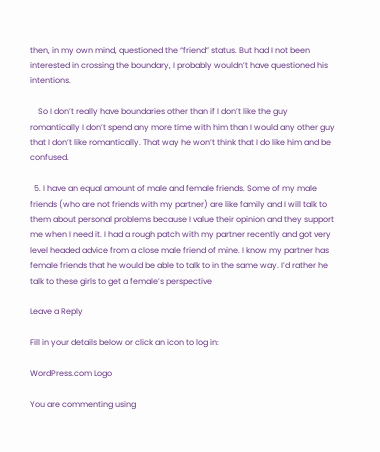then, in my own mind, questioned the “friend” status. But had I not been interested in crossing the boundary, I probably wouldn’t have questioned his intentions.

    So I don’t really have boundaries other than if I don’t like the guy romantically I don’t spend any more time with him than I would any other guy that I don’t like romantically. That way he won’t think that I do like him and be confused.

  5. I have an equal amount of male and female friends. Some of my male friends (who are not friends with my partner) are like family and I will talk to them about personal problems because I value their opinion and they support me when I need it. I had a rough patch with my partner recently and got very level headed advice from a close male friend of mine. I know my partner has female friends that he would be able to talk to in the same way. I’d rather he talk to these girls to get a female’s perspective

Leave a Reply

Fill in your details below or click an icon to log in:

WordPress.com Logo

You are commenting using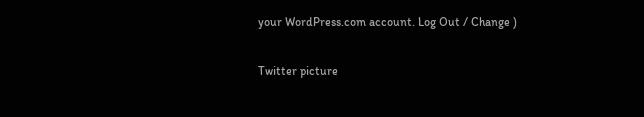your WordPress.com account. Log Out / Change )

Twitter picture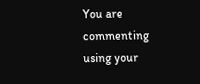You are commenting using your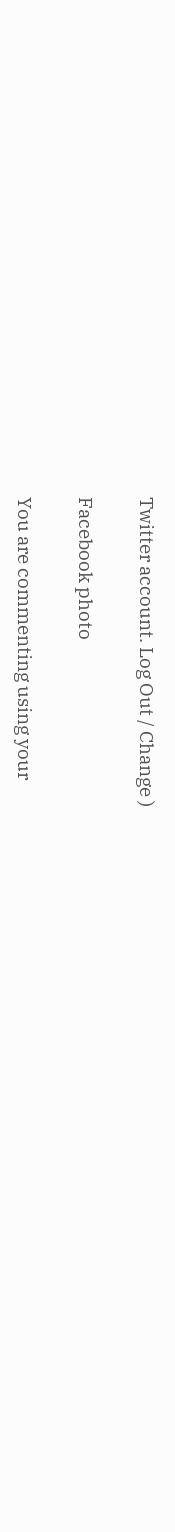Twitter account. Log Out / Change )

Facebook photo

You are commenting using your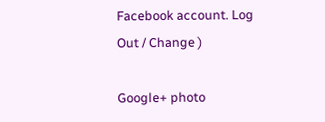Facebook account. Log Out / Change )

Google+ photo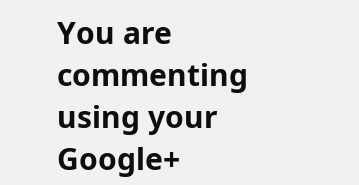You are commenting using your Google+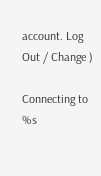account. Log Out / Change )

Connecting to %s